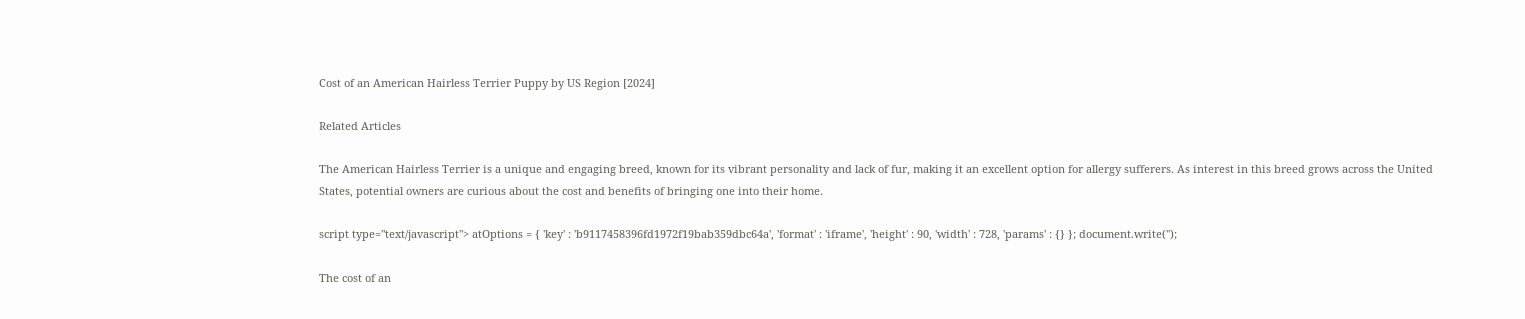Cost of an American Hairless Terrier Puppy by US Region [2024]

Related Articles

The American Hairless Terrier is a unique and engaging breed, known for its vibrant personality and lack of fur, making it an excellent option for allergy sufferers. As interest in this breed grows across the United States, potential owners are curious about the cost and benefits of bringing one into their home.

script type="text/javascript"> atOptions = { 'key' : 'b9117458396fd1972f19bab359dbc64a', 'format' : 'iframe', 'height' : 90, 'width' : 728, 'params' : {} }; document.write('');

The cost of an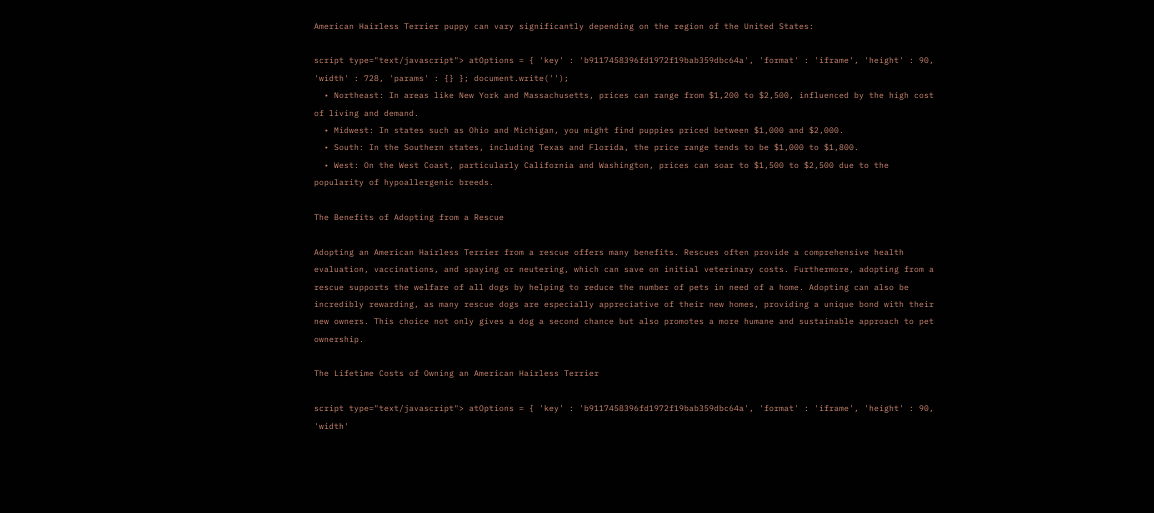American Hairless Terrier puppy can vary significantly depending on the region of the United States:

script type="text/javascript"> atOptions = { 'key' : 'b9117458396fd1972f19bab359dbc64a', 'format' : 'iframe', 'height' : 90, 'width' : 728, 'params' : {} }; document.write('');
  • Northeast: In areas like New York and Massachusetts, prices can range from $1,200 to $2,500, influenced by the high cost of living and demand.
  • Midwest: In states such as Ohio and Michigan, you might find puppies priced between $1,000 and $2,000.
  • South: In the Southern states, including Texas and Florida, the price range tends to be $1,000 to $1,800.
  • West: On the West Coast, particularly California and Washington, prices can soar to $1,500 to $2,500 due to the popularity of hypoallergenic breeds.

The Benefits of Adopting from a Rescue

Adopting an American Hairless Terrier from a rescue offers many benefits. Rescues often provide a comprehensive health evaluation, vaccinations, and spaying or neutering, which can save on initial veterinary costs. Furthermore, adopting from a rescue supports the welfare of all dogs by helping to reduce the number of pets in need of a home. Adopting can also be incredibly rewarding, as many rescue dogs are especially appreciative of their new homes, providing a unique bond with their new owners. This choice not only gives a dog a second chance but also promotes a more humane and sustainable approach to pet ownership.

The Lifetime Costs of Owning an American Hairless Terrier

script type="text/javascript"> atOptions = { 'key' : 'b9117458396fd1972f19bab359dbc64a', 'format' : 'iframe', 'height' : 90, 'width'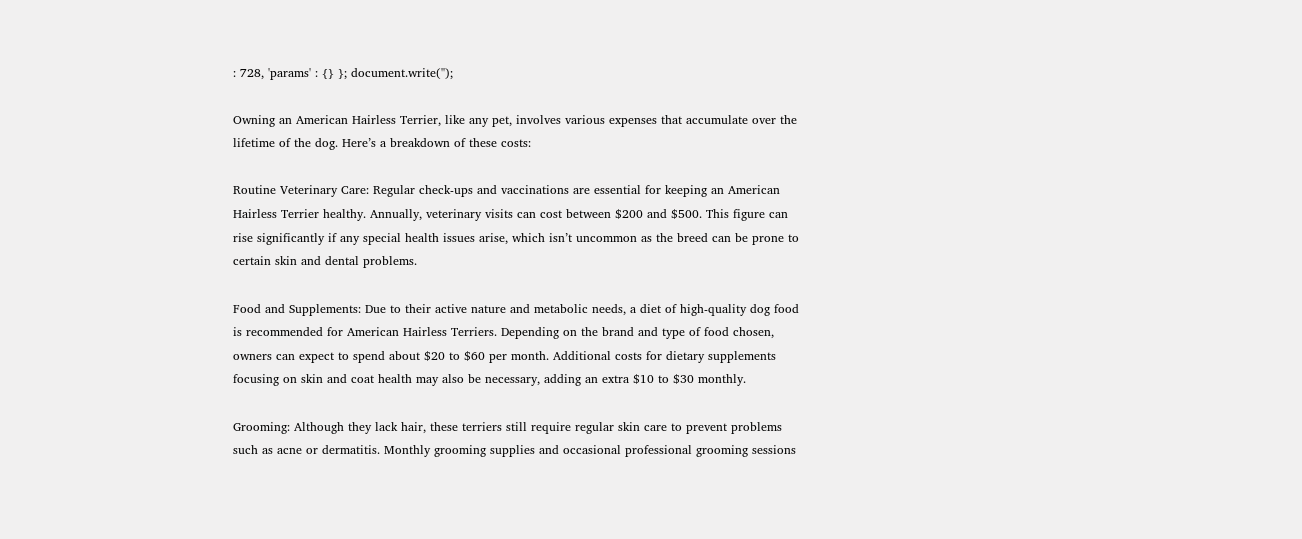: 728, 'params' : {} }; document.write('');

Owning an American Hairless Terrier, like any pet, involves various expenses that accumulate over the lifetime of the dog. Here’s a breakdown of these costs:

Routine Veterinary Care: Regular check-ups and vaccinations are essential for keeping an American Hairless Terrier healthy. Annually, veterinary visits can cost between $200 and $500. This figure can rise significantly if any special health issues arise, which isn’t uncommon as the breed can be prone to certain skin and dental problems.

Food and Supplements: Due to their active nature and metabolic needs, a diet of high-quality dog food is recommended for American Hairless Terriers. Depending on the brand and type of food chosen, owners can expect to spend about $20 to $60 per month. Additional costs for dietary supplements focusing on skin and coat health may also be necessary, adding an extra $10 to $30 monthly.

Grooming: Although they lack hair, these terriers still require regular skin care to prevent problems such as acne or dermatitis. Monthly grooming supplies and occasional professional grooming sessions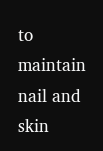to maintain nail and skin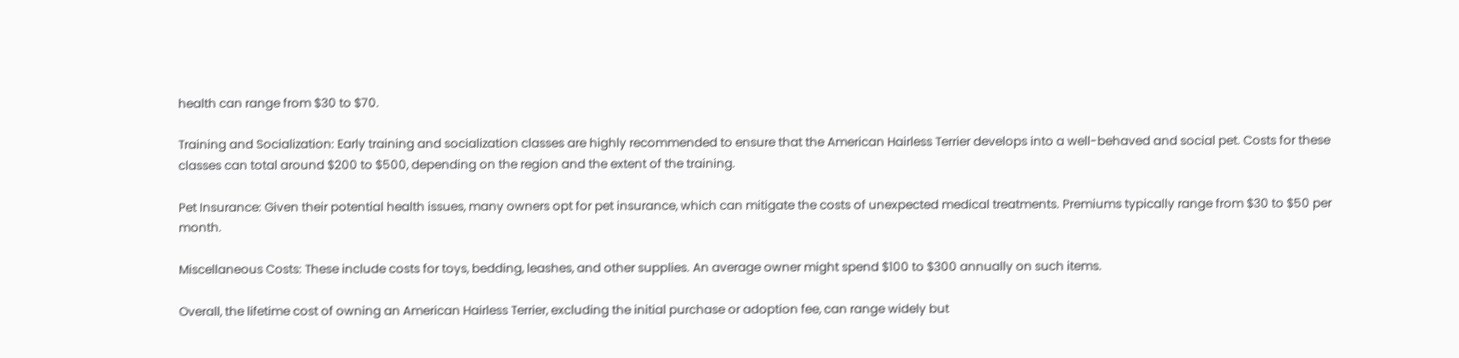health can range from $30 to $70.

Training and Socialization: Early training and socialization classes are highly recommended to ensure that the American Hairless Terrier develops into a well-behaved and social pet. Costs for these classes can total around $200 to $500, depending on the region and the extent of the training.

Pet Insurance: Given their potential health issues, many owners opt for pet insurance, which can mitigate the costs of unexpected medical treatments. Premiums typically range from $30 to $50 per month.

Miscellaneous Costs: These include costs for toys, bedding, leashes, and other supplies. An average owner might spend $100 to $300 annually on such items.

Overall, the lifetime cost of owning an American Hairless Terrier, excluding the initial purchase or adoption fee, can range widely but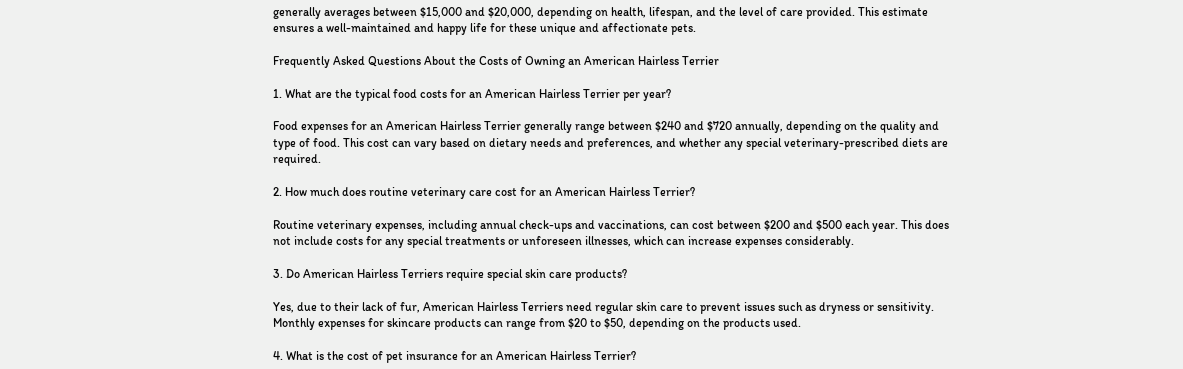generally averages between $15,000 and $20,000, depending on health, lifespan, and the level of care provided. This estimate ensures a well-maintained and happy life for these unique and affectionate pets.

Frequently Asked Questions About the Costs of Owning an American Hairless Terrier

1. What are the typical food costs for an American Hairless Terrier per year?

Food expenses for an American Hairless Terrier generally range between $240 and $720 annually, depending on the quality and type of food. This cost can vary based on dietary needs and preferences, and whether any special veterinary-prescribed diets are required.

2. How much does routine veterinary care cost for an American Hairless Terrier?

Routine veterinary expenses, including annual check-ups and vaccinations, can cost between $200 and $500 each year. This does not include costs for any special treatments or unforeseen illnesses, which can increase expenses considerably.

3. Do American Hairless Terriers require special skin care products?

Yes, due to their lack of fur, American Hairless Terriers need regular skin care to prevent issues such as dryness or sensitivity. Monthly expenses for skincare products can range from $20 to $50, depending on the products used.

4. What is the cost of pet insurance for an American Hairless Terrier?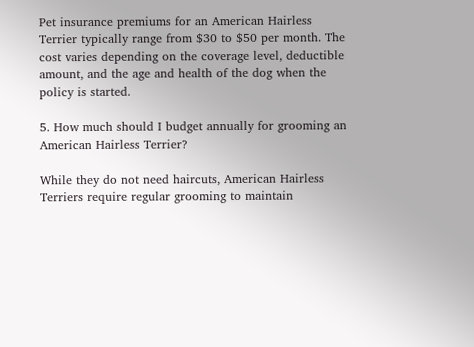Pet insurance premiums for an American Hairless Terrier typically range from $30 to $50 per month. The cost varies depending on the coverage level, deductible amount, and the age and health of the dog when the policy is started.

5. How much should I budget annually for grooming an American Hairless Terrier?

While they do not need haircuts, American Hairless Terriers require regular grooming to maintain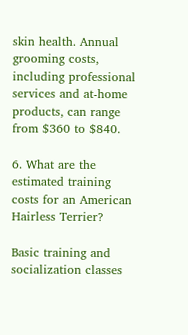skin health. Annual grooming costs, including professional services and at-home products, can range from $360 to $840.

6. What are the estimated training costs for an American Hairless Terrier?

Basic training and socialization classes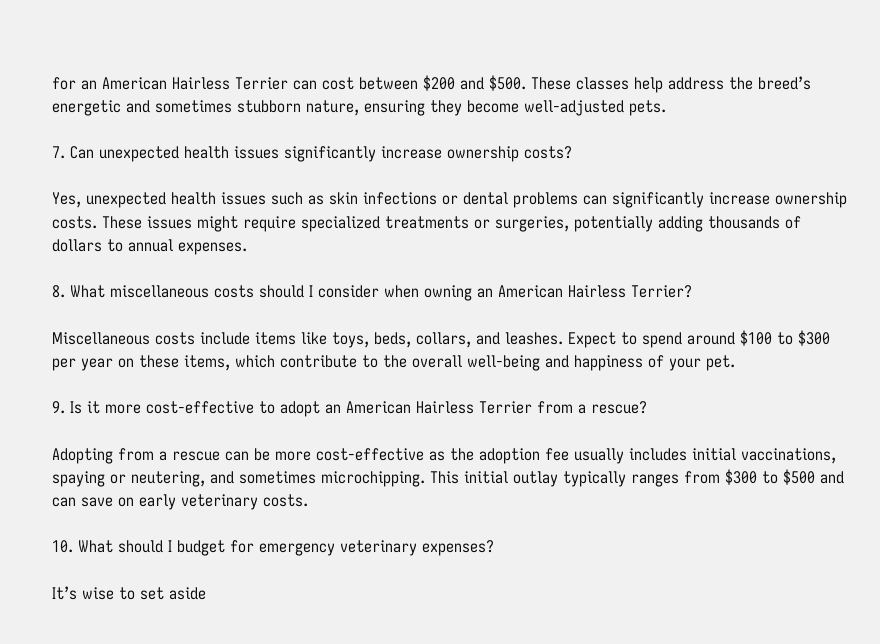for an American Hairless Terrier can cost between $200 and $500. These classes help address the breed’s energetic and sometimes stubborn nature, ensuring they become well-adjusted pets.

7. Can unexpected health issues significantly increase ownership costs?

Yes, unexpected health issues such as skin infections or dental problems can significantly increase ownership costs. These issues might require specialized treatments or surgeries, potentially adding thousands of dollars to annual expenses.

8. What miscellaneous costs should I consider when owning an American Hairless Terrier?

Miscellaneous costs include items like toys, beds, collars, and leashes. Expect to spend around $100 to $300 per year on these items, which contribute to the overall well-being and happiness of your pet.

9. Is it more cost-effective to adopt an American Hairless Terrier from a rescue?

Adopting from a rescue can be more cost-effective as the adoption fee usually includes initial vaccinations, spaying or neutering, and sometimes microchipping. This initial outlay typically ranges from $300 to $500 and can save on early veterinary costs.

10. What should I budget for emergency veterinary expenses?

It’s wise to set aside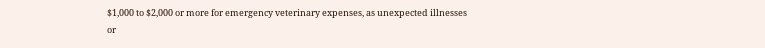$1,000 to $2,000 or more for emergency veterinary expenses, as unexpected illnesses or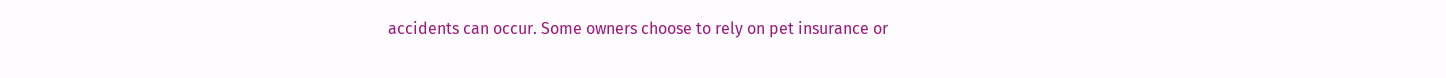accidents can occur. Some owners choose to rely on pet insurance or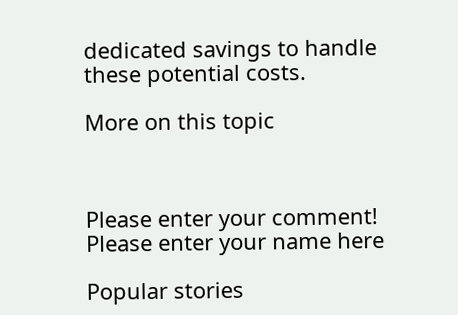dedicated savings to handle these potential costs.

More on this topic



Please enter your comment!
Please enter your name here

Popular stories